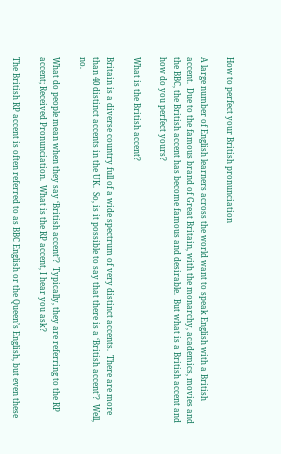How to perfect your British pronunciation

A large number of English learners across the world want to speak English with a British accent.  Due to the famous brand of Great Britain, with the monarchy, academics, movies and the BBC, the British accent has become famous and desirable.  But what is a British accent and how do you perfect yours?

What is the British accent?

Britain is a diverse country full of a wide spectrum of very distinct accents.  There are more than 40 distinct accents in the UK.  So, is it possible to say that there is a ‘British accent’?  Well, no.

What do people mean when they say ‘British accent’?  Typically, they are referring to the RP accent; Received Pronunciation.  What is the RP accent, I hear you ask?

The British RP accent is often referred to as BBC English or the Queen’s English, but even these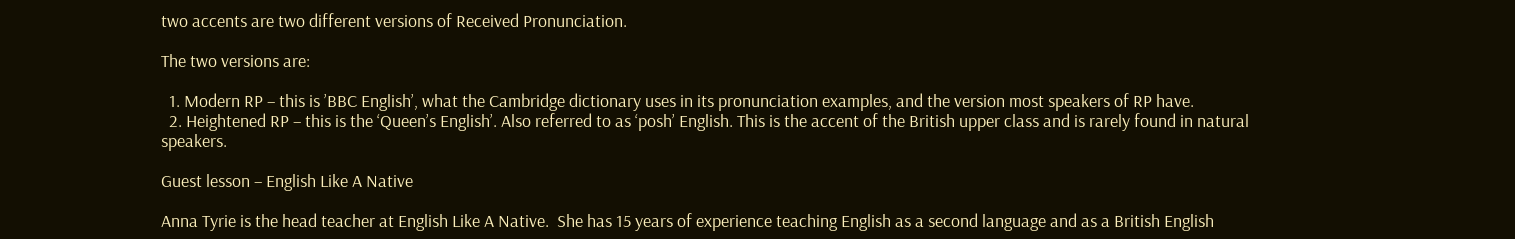two accents are two different versions of Received Pronunciation.

The two versions are:

  1. Modern RP – this is ’BBC English’, what the Cambridge dictionary uses in its pronunciation examples, and the version most speakers of RP have.
  2. Heightened RP – this is the ‘Queen’s English’. Also referred to as ‘posh’ English. This is the accent of the British upper class and is rarely found in natural speakers.

Guest lesson – English Like A Native

Anna Tyrie is the head teacher at English Like A Native.  She has 15 years of experience teaching English as a second language and as a British English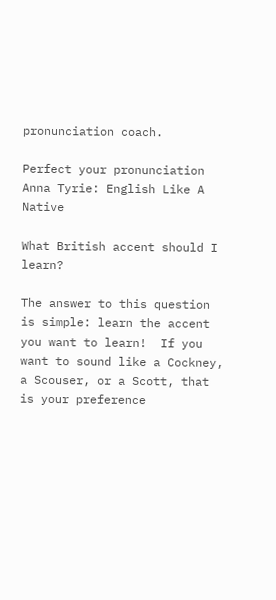pronunciation coach.

Perfect your pronunciation
Anna Tyrie: English Like A Native

What British accent should I learn?

The answer to this question is simple: learn the accent you want to learn!  If you want to sound like a Cockney, a Scouser, or a Scott, that is your preference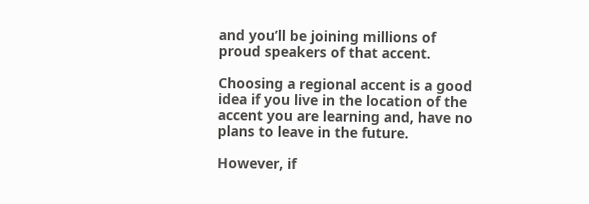and you’ll be joining millions of proud speakers of that accent.

Choosing a regional accent is a good idea if you live in the location of the accent you are learning and, have no plans to leave in the future.

However, if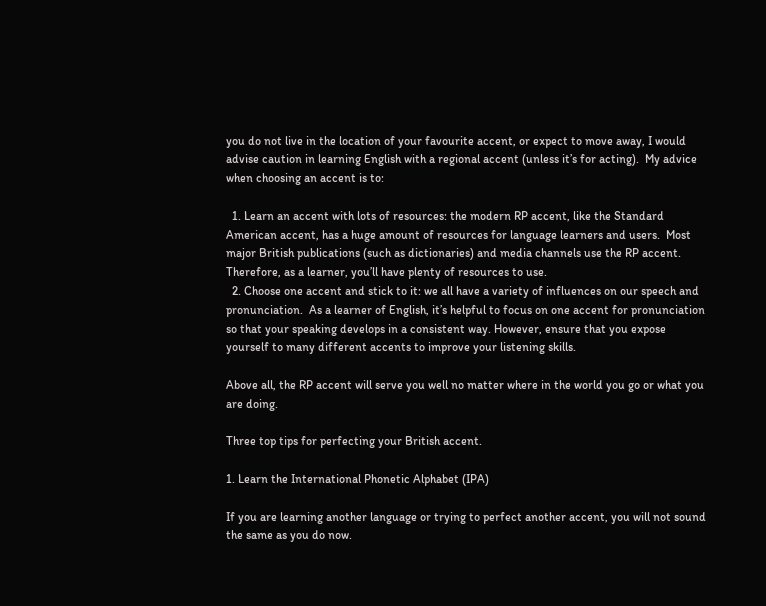you do not live in the location of your favourite accent, or expect to move away, I would advise caution in learning English with a regional accent (unless it’s for acting).  My advice when choosing an accent is to:

  1. Learn an accent with lots of resources: the modern RP accent, like the Standard American accent, has a huge amount of resources for language learners and users.  Most major British publications (such as dictionaries) and media channels use the RP accent.  Therefore, as a learner, you’ll have plenty of resources to use.
  2. Choose one accent and stick to it: we all have a variety of influences on our speech and pronunciation.  As a learner of English, it’s helpful to focus on one accent for pronunciation so that your speaking develops in a consistent way. However, ensure that you expose yourself to many different accents to improve your listening skills.

Above all, the RP accent will serve you well no matter where in the world you go or what you are doing.

Three top tips for perfecting your British accent.

1. Learn the International Phonetic Alphabet (IPA)

If you are learning another language or trying to perfect another accent, you will not sound the same as you do now.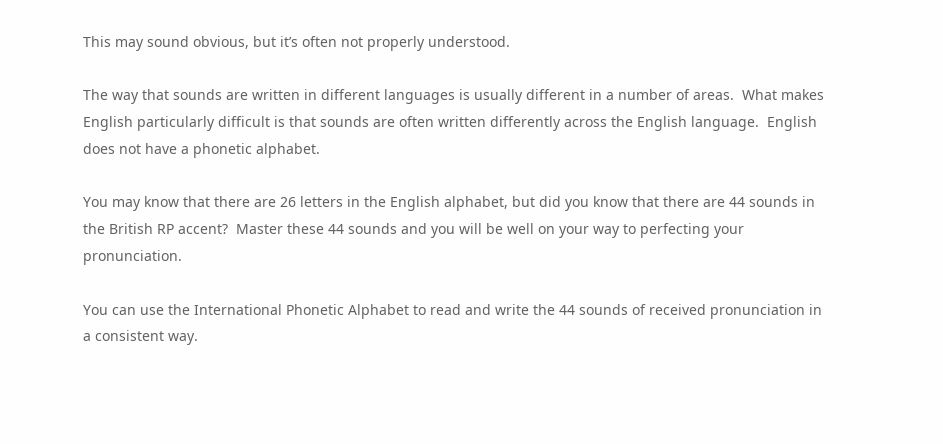This may sound obvious, but it’s often not properly understood.

The way that sounds are written in different languages is usually different in a number of areas.  What makes English particularly difficult is that sounds are often written differently across the English language.  English does not have a phonetic alphabet.

You may know that there are 26 letters in the English alphabet, but did you know that there are 44 sounds in the British RP accent?  Master these 44 sounds and you will be well on your way to perfecting your pronunciation.

You can use the International Phonetic Alphabet to read and write the 44 sounds of received pronunciation in a consistent way.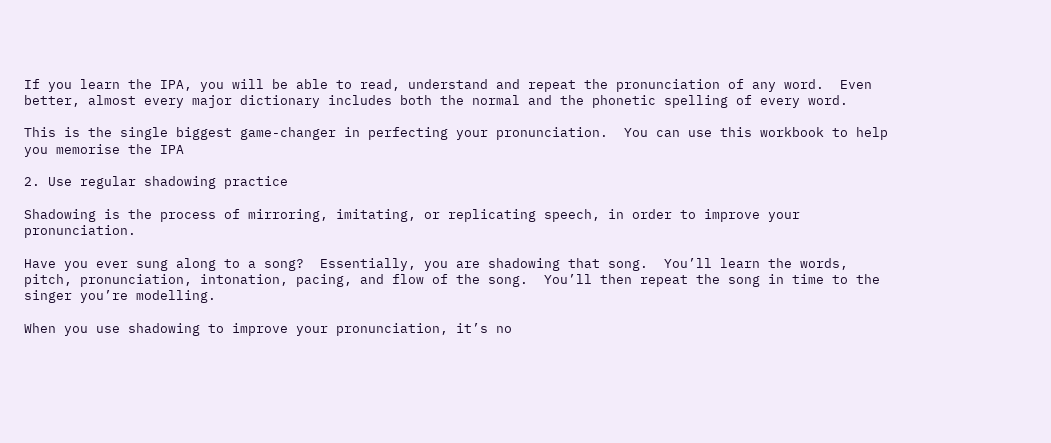If you learn the IPA, you will be able to read, understand and repeat the pronunciation of any word.  Even better, almost every major dictionary includes both the normal and the phonetic spelling of every word.

This is the single biggest game-changer in perfecting your pronunciation.  You can use this workbook to help you memorise the IPA

2. Use regular shadowing practice

Shadowing is the process of mirroring, imitating, or replicating speech, in order to improve your pronunciation.

Have you ever sung along to a song?  Essentially, you are shadowing that song.  You’ll learn the words, pitch, pronunciation, intonation, pacing, and flow of the song.  You’ll then repeat the song in time to the singer you’re modelling.

When you use shadowing to improve your pronunciation, it’s no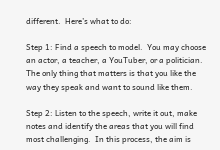different.  Here’s what to do:

Step 1: Find a speech to model.  You may choose an actor, a teacher, a YouTuber, or a politician.  The only thing that matters is that you like the way they speak and want to sound like them.

Step 2: Listen to the speech, write it out, make notes and identify the areas that you will find most challenging.  In this process, the aim is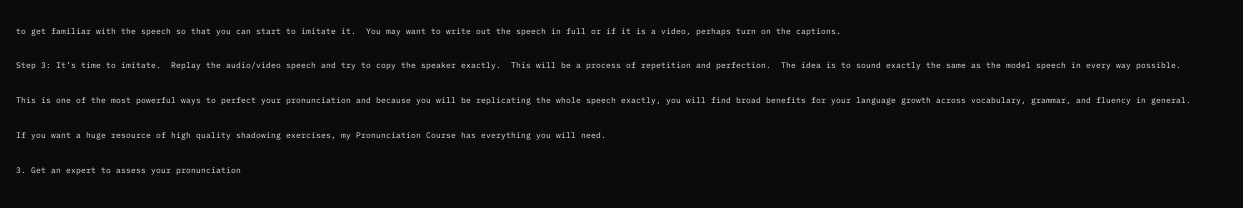to get familiar with the speech so that you can start to imitate it.  You may want to write out the speech in full or if it is a video, perhaps turn on the captions.

Step 3: It’s time to imitate.  Replay the audio/video speech and try to copy the speaker exactly.  This will be a process of repetition and perfection.  The idea is to sound exactly the same as the model speech in every way possible.

This is one of the most powerful ways to perfect your pronunciation and because you will be replicating the whole speech exactly, you will find broad benefits for your language growth across vocabulary, grammar, and fluency in general.

If you want a huge resource of high quality shadowing exercises, my Pronunciation Course has everything you will need.

3. Get an expert to assess your pronunciation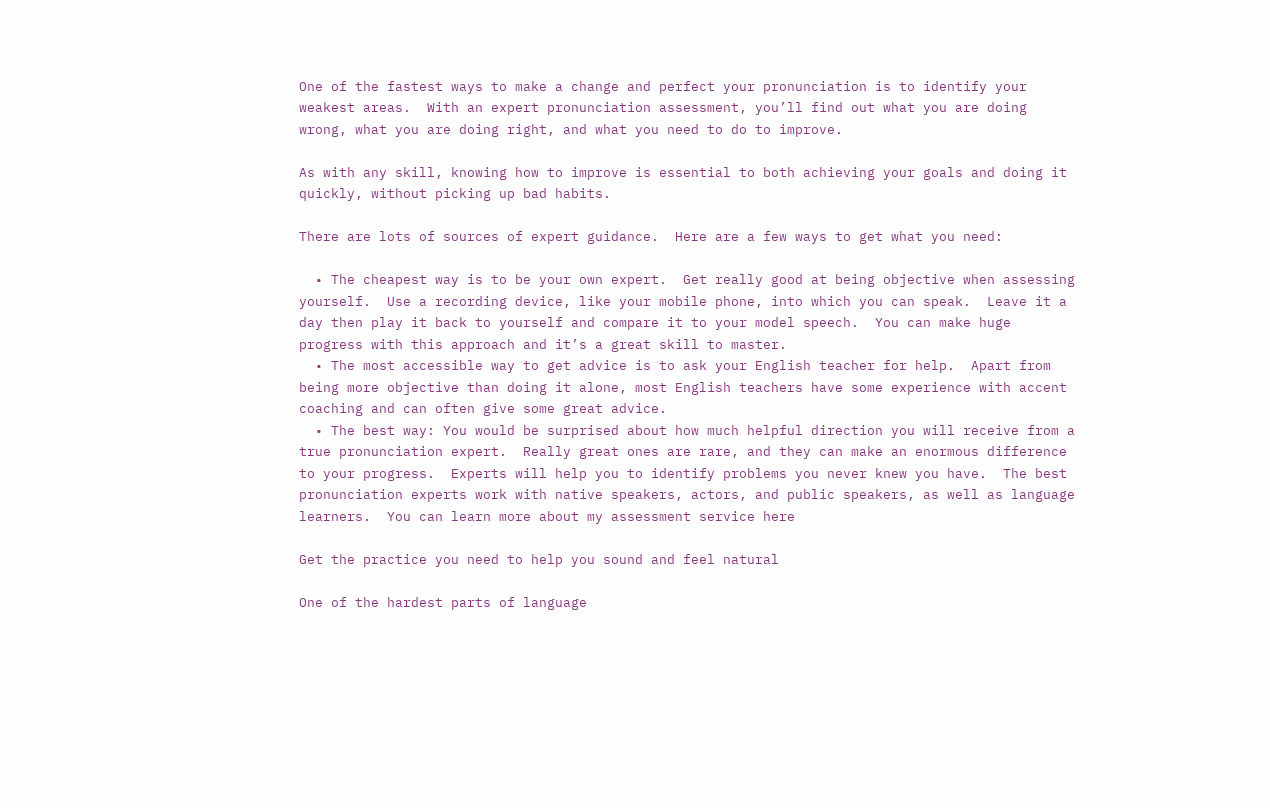One of the fastest ways to make a change and perfect your pronunciation is to identify your weakest areas.  With an expert pronunciation assessment, you’ll find out what you are doing wrong, what you are doing right, and what you need to do to improve.

As with any skill, knowing how to improve is essential to both achieving your goals and doing it quickly, without picking up bad habits.

There are lots of sources of expert guidance.  Here are a few ways to get what you need:

  • The cheapest way is to be your own expert.  Get really good at being objective when assessing yourself.  Use a recording device, like your mobile phone, into which you can speak.  Leave it a day then play it back to yourself and compare it to your model speech.  You can make huge progress with this approach and it’s a great skill to master.
  • The most accessible way to get advice is to ask your English teacher for help.  Apart from being more objective than doing it alone, most English teachers have some experience with accent coaching and can often give some great advice.
  • The best way: You would be surprised about how much helpful direction you will receive from a true pronunciation expert.  Really great ones are rare, and they can make an enormous difference to your progress.  Experts will help you to identify problems you never knew you have.  The best pronunciation experts work with native speakers, actors, and public speakers, as well as language learners.  You can learn more about my assessment service here

Get the practice you need to help you sound and feel natural

One of the hardest parts of language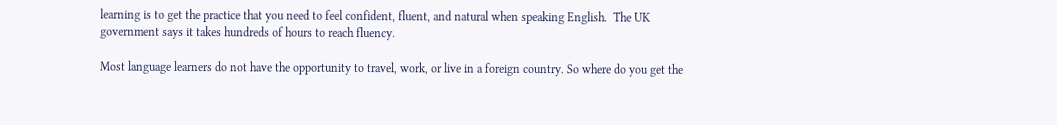learning is to get the practice that you need to feel confident, fluent, and natural when speaking English.  The UK government says it takes hundreds of hours to reach fluency.

Most language learners do not have the opportunity to travel, work, or live in a foreign country. So where do you get the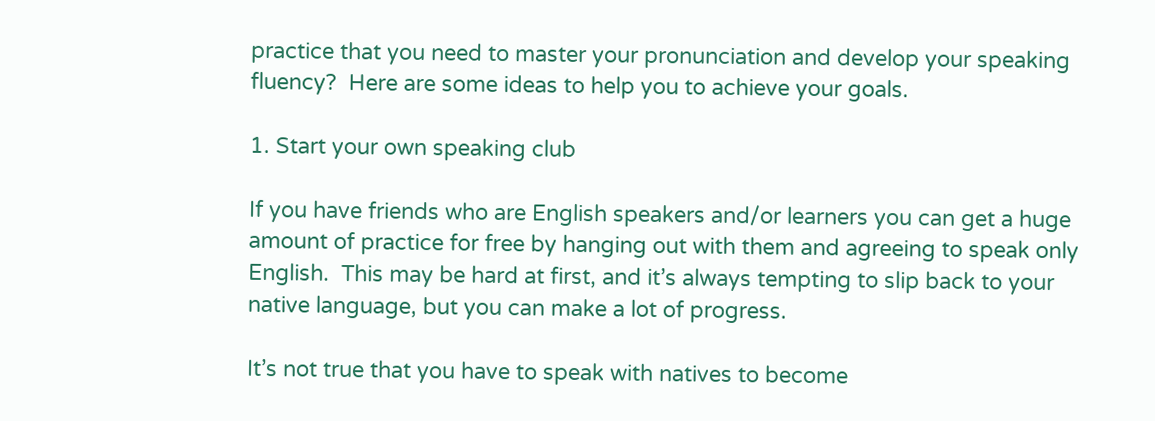practice that you need to master your pronunciation and develop your speaking fluency?  Here are some ideas to help you to achieve your goals.

1. Start your own speaking club

If you have friends who are English speakers and/or learners you can get a huge amount of practice for free by hanging out with them and agreeing to speak only English.  This may be hard at first, and it’s always tempting to slip back to your native language, but you can make a lot of progress.

It’s not true that you have to speak with natives to become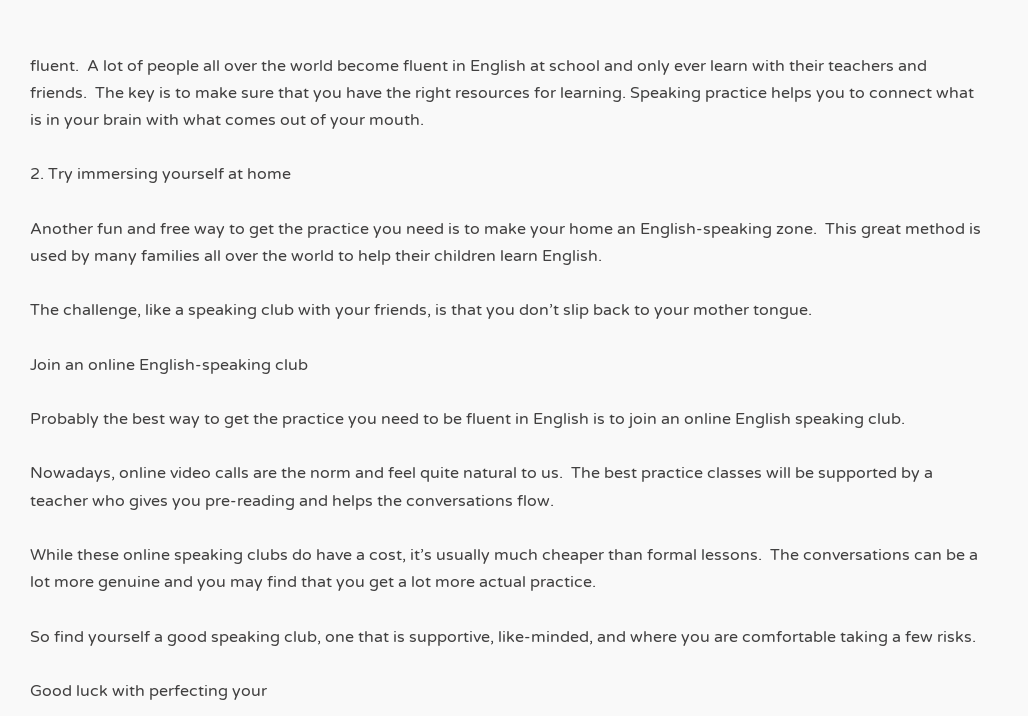fluent.  A lot of people all over the world become fluent in English at school and only ever learn with their teachers and friends.  The key is to make sure that you have the right resources for learning. Speaking practice helps you to connect what is in your brain with what comes out of your mouth.

2. Try immersing yourself at home

Another fun and free way to get the practice you need is to make your home an English-speaking zone.  This great method is used by many families all over the world to help their children learn English.

The challenge, like a speaking club with your friends, is that you don’t slip back to your mother tongue.

Join an online English-speaking club

Probably the best way to get the practice you need to be fluent in English is to join an online English speaking club.

Nowadays, online video calls are the norm and feel quite natural to us.  The best practice classes will be supported by a teacher who gives you pre-reading and helps the conversations flow.

While these online speaking clubs do have a cost, it’s usually much cheaper than formal lessons.  The conversations can be a lot more genuine and you may find that you get a lot more actual practice.

So find yourself a good speaking club, one that is supportive, like-minded, and where you are comfortable taking a few risks.

Good luck with perfecting your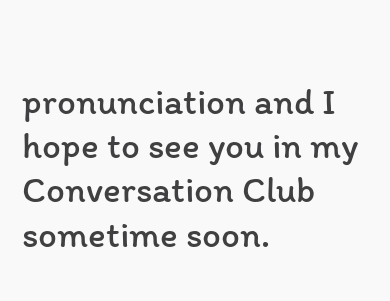pronunciation and I hope to see you in my Conversation Club sometime soon.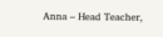Anna – Head Teacher,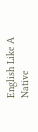English Like A Native